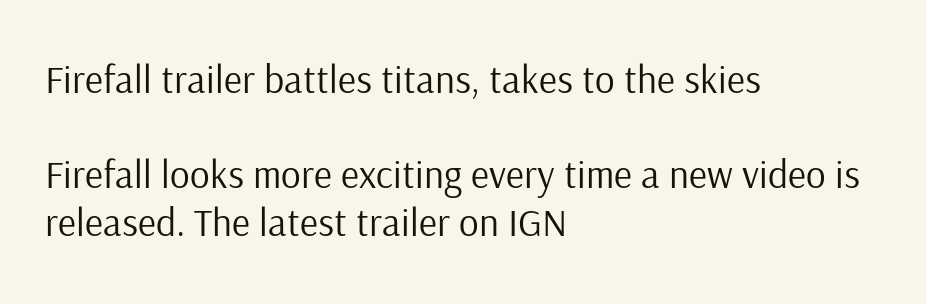Firefall trailer battles titans, takes to the skies

Firefall looks more exciting every time a new video is released. The latest trailer on IGN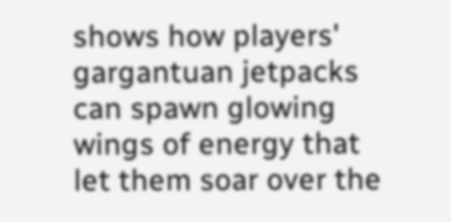shows how players' gargantuan jetpacks can spawn glowing wings of energy that let them soar over the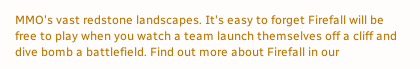MMO's vast redstone landscapes. It's easy to forget Firefall will be free to play when you watch a team launch themselves off a cliff and dive bomb a battlefield. Find out more about Firefall in our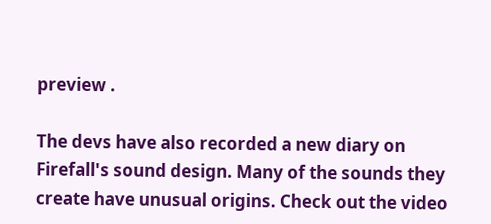preview .

The devs have also recorded a new diary on Firefall's sound design. Many of the sounds they create have unusual origins. Check out the video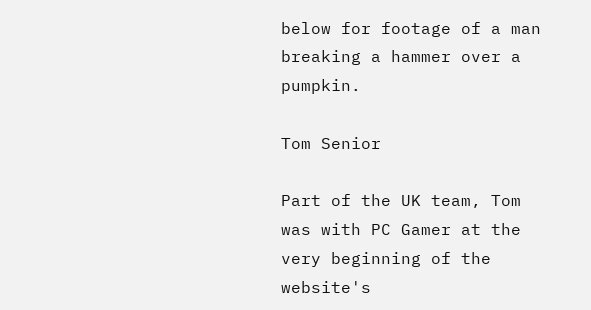below for footage of a man breaking a hammer over a pumpkin.

Tom Senior

Part of the UK team, Tom was with PC Gamer at the very beginning of the website's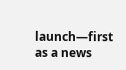launch—first as a news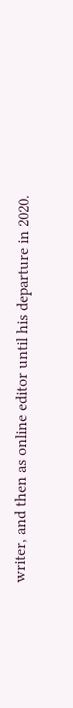writer, and then as online editor until his departure in 2020.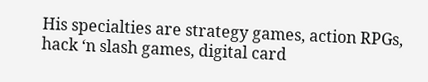His specialties are strategy games, action RPGs, hack ‘n slash games, digital card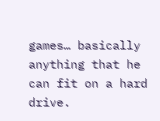games… basically anything that he can fit on a hard drive.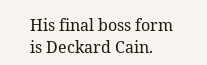His final boss form is Deckard Cain.